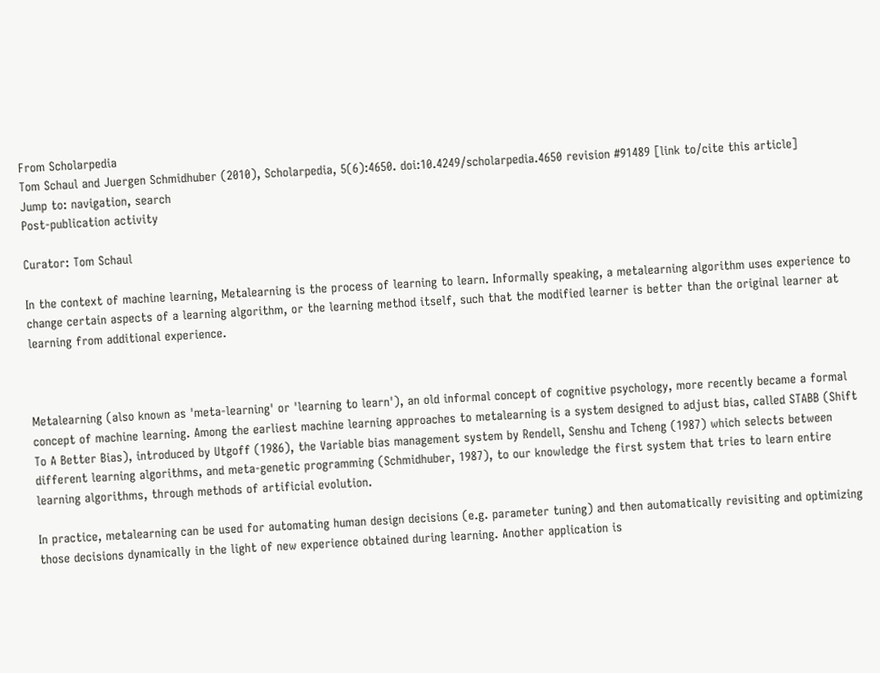From Scholarpedia
Tom Schaul and Juergen Schmidhuber (2010), Scholarpedia, 5(6):4650. doi:10.4249/scholarpedia.4650 revision #91489 [link to/cite this article]
Jump to: navigation, search
Post-publication activity

Curator: Tom Schaul

In the context of machine learning, Metalearning is the process of learning to learn. Informally speaking, a metalearning algorithm uses experience to change certain aspects of a learning algorithm, or the learning method itself, such that the modified learner is better than the original learner at learning from additional experience.



Metalearning (also known as 'meta-learning' or 'learning to learn'), an old informal concept of cognitive psychology, more recently became a formal concept of machine learning. Among the earliest machine learning approaches to metalearning is a system designed to adjust bias, called STABB (Shift To A Better Bias), introduced by Utgoff (1986), the Variable bias management system by Rendell, Senshu and Tcheng (1987) which selects between different learning algorithms, and meta-genetic programming (Schmidhuber, 1987), to our knowledge the first system that tries to learn entire learning algorithms, through methods of artificial evolution.

In practice, metalearning can be used for automating human design decisions (e.g. parameter tuning) and then automatically revisiting and optimizing those decisions dynamically in the light of new experience obtained during learning. Another application is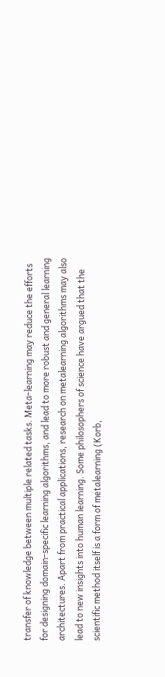transfer of knowledge between multiple related tasks. Meta-learning may reduce the efforts for designing domain-specific learning algorithms, and lead to more robust and general learning architectures. Apart from practical applications, research on metalearning algorithms may also lead to new insights into human learning. Some philosophers of science have argued that the scientific method itself is a form of metalearning (Korb,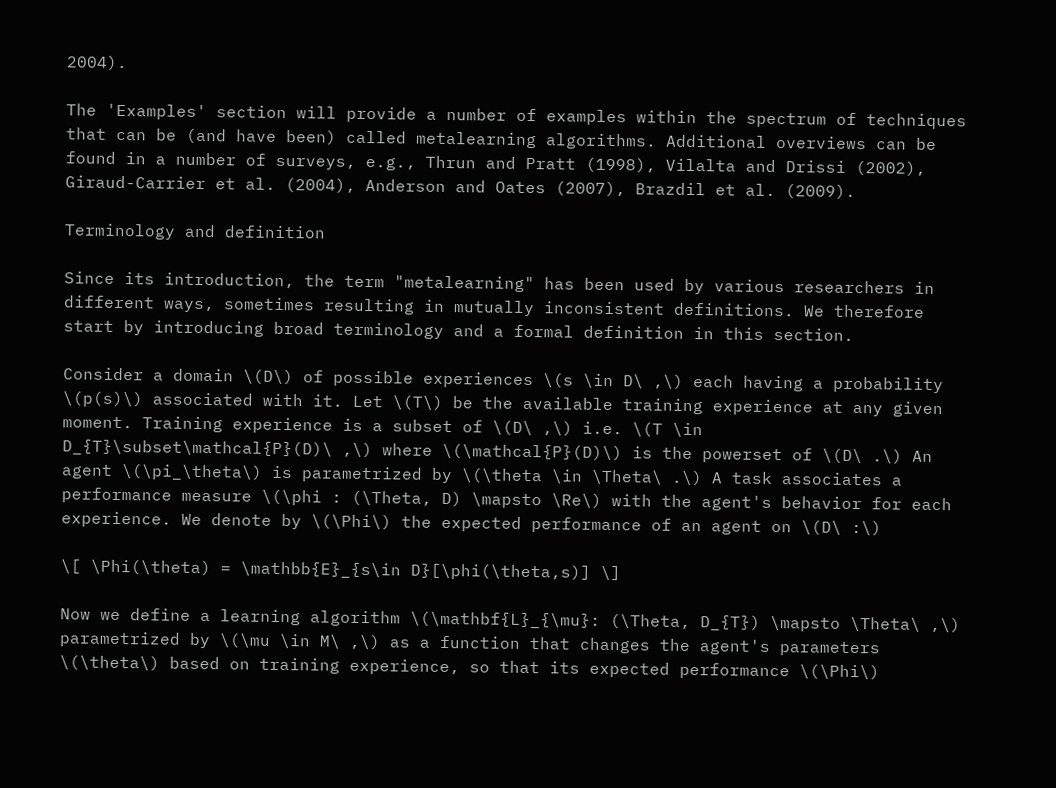2004).

The 'Examples' section will provide a number of examples within the spectrum of techniques that can be (and have been) called metalearning algorithms. Additional overviews can be found in a number of surveys, e.g., Thrun and Pratt (1998), Vilalta and Drissi (2002), Giraud-Carrier et al. (2004), Anderson and Oates (2007), Brazdil et al. (2009).

Terminology and definition

Since its introduction, the term "metalearning" has been used by various researchers in different ways, sometimes resulting in mutually inconsistent definitions. We therefore start by introducing broad terminology and a formal definition in this section.

Consider a domain \(D\) of possible experiences \(s \in D\ ,\) each having a probability \(p(s)\) associated with it. Let \(T\) be the available training experience at any given moment. Training experience is a subset of \(D\ ,\) i.e. \(T \in D_{T}\subset\mathcal{P}(D)\ ,\) where \(\mathcal{P}(D)\) is the powerset of \(D\ .\) An agent \(\pi_\theta\) is parametrized by \(\theta \in \Theta\ .\) A task associates a performance measure \(\phi : (\Theta, D) \mapsto \Re\) with the agent's behavior for each experience. We denote by \(\Phi\) the expected performance of an agent on \(D\ :\)

\[ \Phi(\theta) = \mathbb{E}_{s\in D}[\phi(\theta,s)] \]

Now we define a learning algorithm \(\mathbf{L}_{\mu}: (\Theta, D_{T}) \mapsto \Theta\ ,\) parametrized by \(\mu \in M\ ,\) as a function that changes the agent's parameters \(\theta\) based on training experience, so that its expected performance \(\Phi\)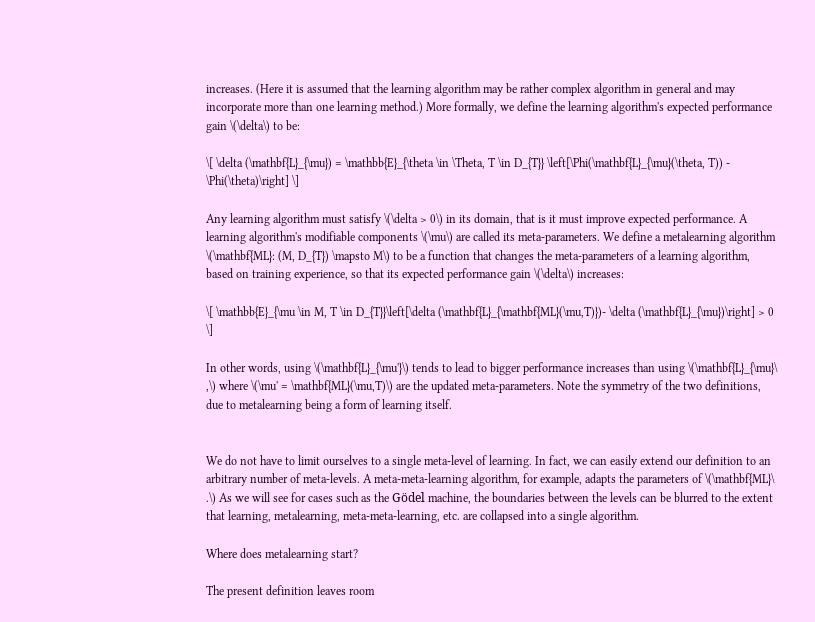increases. (Here it is assumed that the learning algorithm may be rather complex algorithm in general and may incorporate more than one learning method.) More formally, we define the learning algorithm's expected performance gain \(\delta\) to be:

\[ \delta (\mathbf{L}_{\mu}) = \mathbb{E}_{\theta \in \Theta, T \in D_{T}} \left[\Phi(\mathbf{L}_{\mu}(\theta, T)) - \Phi(\theta)\right] \]

Any learning algorithm must satisfy \(\delta > 0\) in its domain, that is it must improve expected performance. A learning algorithm's modifiable components \(\mu\) are called its meta-parameters. We define a metalearning algorithm \(\mathbf{ML}: (M, D_{T}) \mapsto M\) to be a function that changes the meta-parameters of a learning algorithm, based on training experience, so that its expected performance gain \(\delta\) increases:

\[ \mathbb{E}_{\mu \in M, T \in D_{T}}\left[\delta (\mathbf{L}_{\mathbf{ML}(\mu,T)})- \delta (\mathbf{L}_{\mu})\right] > 0 \]

In other words, using \(\mathbf{L}_{\mu'}\) tends to lead to bigger performance increases than using \(\mathbf{L}_{\mu}\ ,\) where \(\mu' = \mathbf{ML}(\mu,T)\) are the updated meta-parameters. Note the symmetry of the two definitions, due to metalearning being a form of learning itself.


We do not have to limit ourselves to a single meta-level of learning. In fact, we can easily extend our definition to an arbitrary number of meta-levels. A meta-meta-learning algorithm, for example, adapts the parameters of \(\mathbf{ML}\ .\) As we will see for cases such as the Gödel machine, the boundaries between the levels can be blurred to the extent that learning, metalearning, meta-meta-learning, etc. are collapsed into a single algorithm.

Where does metalearning start?

The present definition leaves room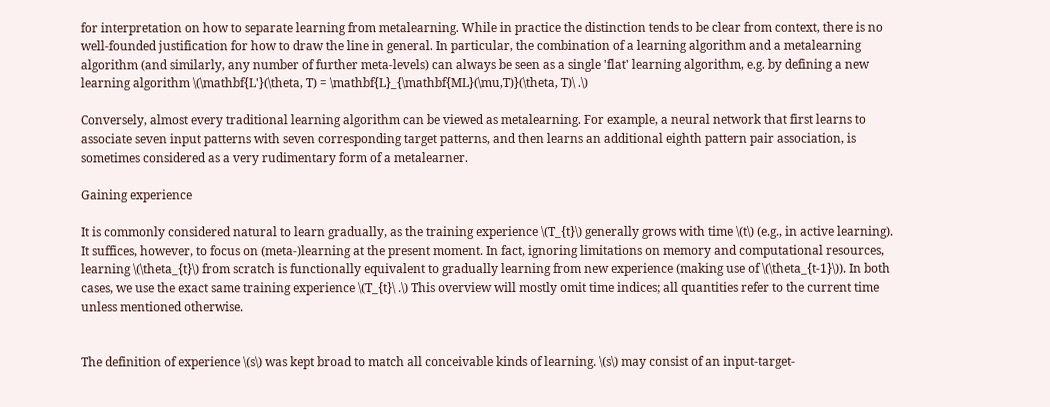for interpretation on how to separate learning from metalearning. While in practice the distinction tends to be clear from context, there is no well-founded justification for how to draw the line in general. In particular, the combination of a learning algorithm and a metalearning algorithm (and similarly, any number of further meta-levels) can always be seen as a single 'flat' learning algorithm, e.g. by defining a new learning algorithm \(\mathbf{L'}(\theta, T) = \mathbf{L}_{\mathbf{ML}(\mu,T)}(\theta, T)\ .\)

Conversely, almost every traditional learning algorithm can be viewed as metalearning. For example, a neural network that first learns to associate seven input patterns with seven corresponding target patterns, and then learns an additional eighth pattern pair association, is sometimes considered as a very rudimentary form of a metalearner.

Gaining experience

It is commonly considered natural to learn gradually, as the training experience \(T_{t}\) generally grows with time \(t\) (e.g., in active learning). It suffices, however, to focus on (meta-)learning at the present moment. In fact, ignoring limitations on memory and computational resources, learning \(\theta_{t}\) from scratch is functionally equivalent to gradually learning from new experience (making use of \(\theta_{t-1}\)). In both cases, we use the exact same training experience \(T_{t}\ .\) This overview will mostly omit time indices; all quantities refer to the current time unless mentioned otherwise.


The definition of experience \(s\) was kept broad to match all conceivable kinds of learning. \(s\) may consist of an input-target-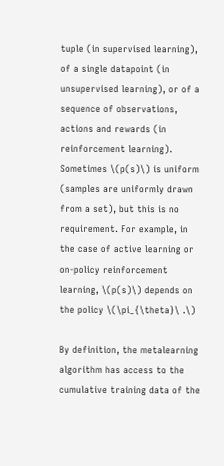tuple (in supervised learning), of a single datapoint (in unsupervised learning), or of a sequence of observations, actions and rewards (in reinforcement learning). Sometimes \(p(s)\) is uniform (samples are uniformly drawn from a set), but this is no requirement. For example, in the case of active learning or on-policy reinforcement learning, \(p(s)\) depends on the policy \(\pi_{\theta}\ .\)

By definition, the metalearning algorithm has access to the cumulative training data of the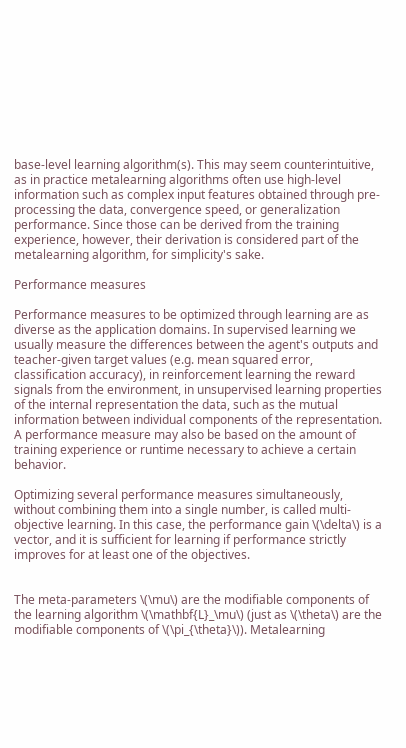base-level learning algorithm(s). This may seem counterintuitive, as in practice metalearning algorithms often use high-level information such as complex input features obtained through pre-processing the data, convergence speed, or generalization performance. Since those can be derived from the training experience, however, their derivation is considered part of the metalearning algorithm, for simplicity's sake.

Performance measures

Performance measures to be optimized through learning are as diverse as the application domains. In supervised learning we usually measure the differences between the agent's outputs and teacher-given target values (e.g. mean squared error, classification accuracy), in reinforcement learning the reward signals from the environment, in unsupervised learning properties of the internal representation the data, such as the mutual information between individual components of the representation. A performance measure may also be based on the amount of training experience or runtime necessary to achieve a certain behavior.

Optimizing several performance measures simultaneously, without combining them into a single number, is called multi-objective learning. In this case, the performance gain \(\delta\) is a vector, and it is sufficient for learning if performance strictly improves for at least one of the objectives.


The meta-parameters \(\mu\) are the modifiable components of the learning algorithm \(\mathbf{L}_\mu\) (just as \(\theta\) are the modifiable components of \(\pi_{\theta}\)). Metalearning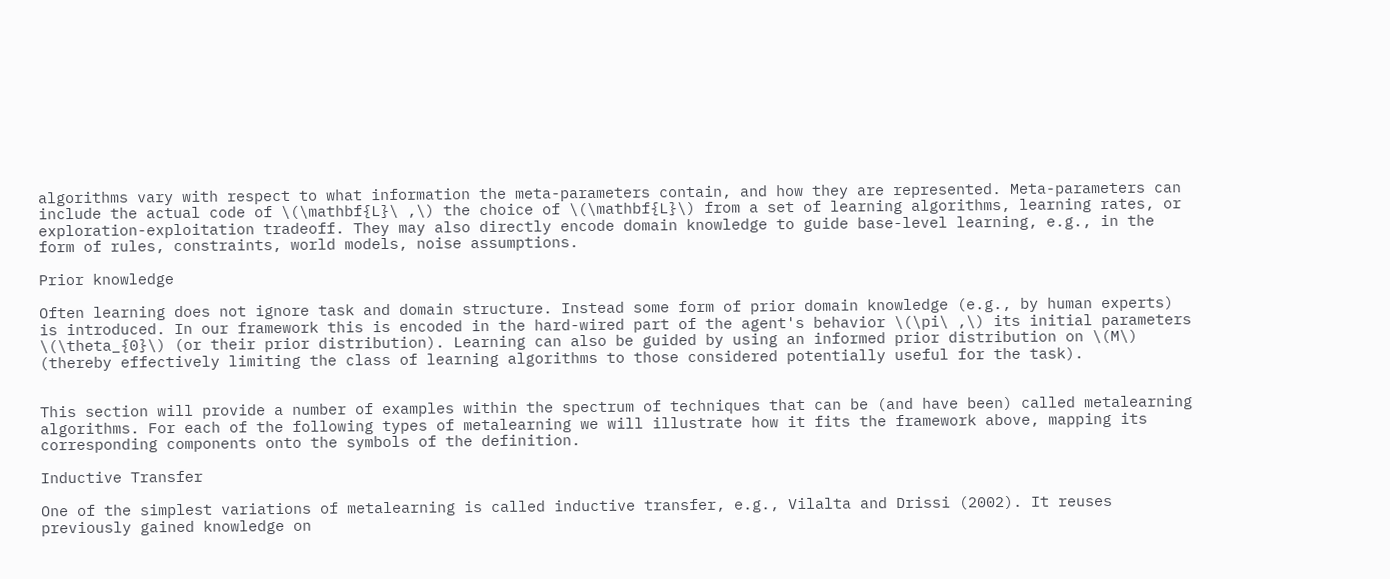algorithms vary with respect to what information the meta-parameters contain, and how they are represented. Meta-parameters can include the actual code of \(\mathbf{L}\ ,\) the choice of \(\mathbf{L}\) from a set of learning algorithms, learning rates, or exploration-exploitation tradeoff. They may also directly encode domain knowledge to guide base-level learning, e.g., in the form of rules, constraints, world models, noise assumptions.

Prior knowledge

Often learning does not ignore task and domain structure. Instead some form of prior domain knowledge (e.g., by human experts) is introduced. In our framework this is encoded in the hard-wired part of the agent's behavior \(\pi\ ,\) its initial parameters \(\theta_{0}\) (or their prior distribution). Learning can also be guided by using an informed prior distribution on \(M\) (thereby effectively limiting the class of learning algorithms to those considered potentially useful for the task).


This section will provide a number of examples within the spectrum of techniques that can be (and have been) called metalearning algorithms. For each of the following types of metalearning we will illustrate how it fits the framework above, mapping its corresponding components onto the symbols of the definition.

Inductive Transfer

One of the simplest variations of metalearning is called inductive transfer, e.g., Vilalta and Drissi (2002). It reuses previously gained knowledge on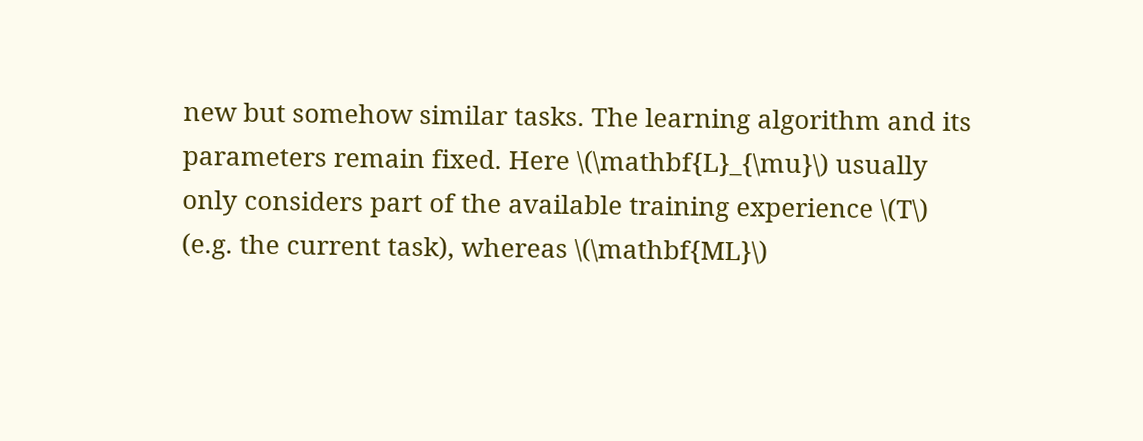new but somehow similar tasks. The learning algorithm and its parameters remain fixed. Here \(\mathbf{L}_{\mu}\) usually only considers part of the available training experience \(T\) (e.g. the current task), whereas \(\mathbf{ML}\)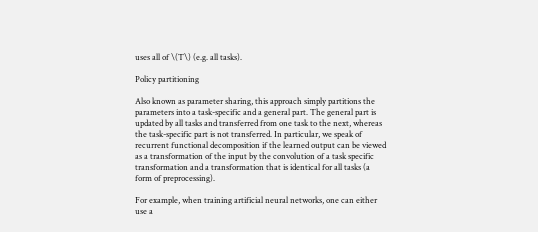uses all of \(T\) (e.g. all tasks).

Policy partitioning

Also known as parameter sharing, this approach simply partitions the parameters into a task-specific and a general part. The general part is updated by all tasks and transferred from one task to the next, whereas the task-specific part is not transferred. In particular, we speak of recurrent functional decomposition if the learned output can be viewed as a transformation of the input by the convolution of a task specific transformation and a transformation that is identical for all tasks (a form of preprocessing).

For example, when training artificial neural networks, one can either use a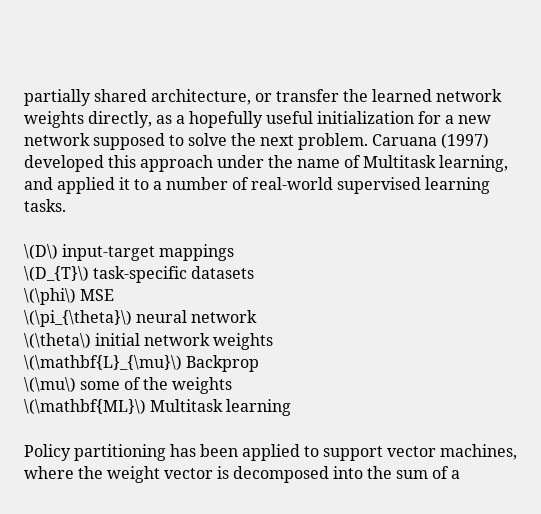partially shared architecture, or transfer the learned network weights directly, as a hopefully useful initialization for a new network supposed to solve the next problem. Caruana (1997) developed this approach under the name of Multitask learning, and applied it to a number of real-world supervised learning tasks.

\(D\) input-target mappings
\(D_{T}\) task-specific datasets
\(\phi\) MSE
\(\pi_{\theta}\) neural network
\(\theta\) initial network weights
\(\mathbf{L}_{\mu}\) Backprop
\(\mu\) some of the weights
\(\mathbf{ML}\) Multitask learning

Policy partitioning has been applied to support vector machines, where the weight vector is decomposed into the sum of a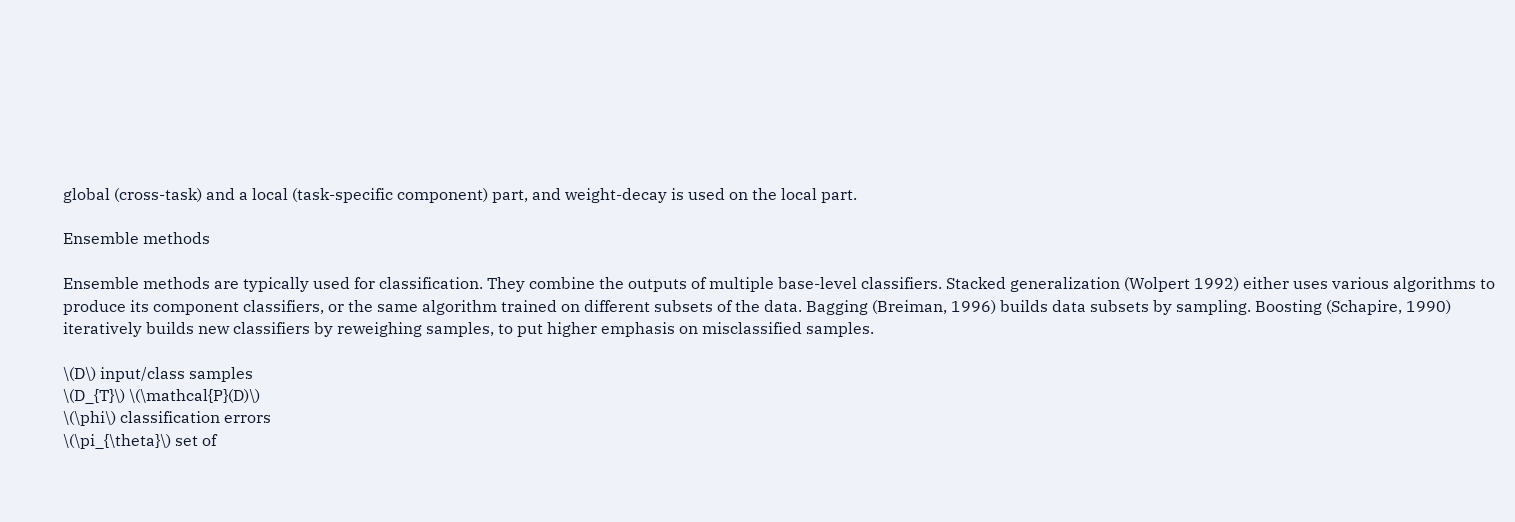global (cross-task) and a local (task-specific component) part, and weight-decay is used on the local part.

Ensemble methods

Ensemble methods are typically used for classification. They combine the outputs of multiple base-level classifiers. Stacked generalization (Wolpert 1992) either uses various algorithms to produce its component classifiers, or the same algorithm trained on different subsets of the data. Bagging (Breiman, 1996) builds data subsets by sampling. Boosting (Schapire, 1990) iteratively builds new classifiers by reweighing samples, to put higher emphasis on misclassified samples.

\(D\) input/class samples
\(D_{T}\) \(\mathcal{P}(D)\)
\(\phi\) classification errors
\(\pi_{\theta}\) set of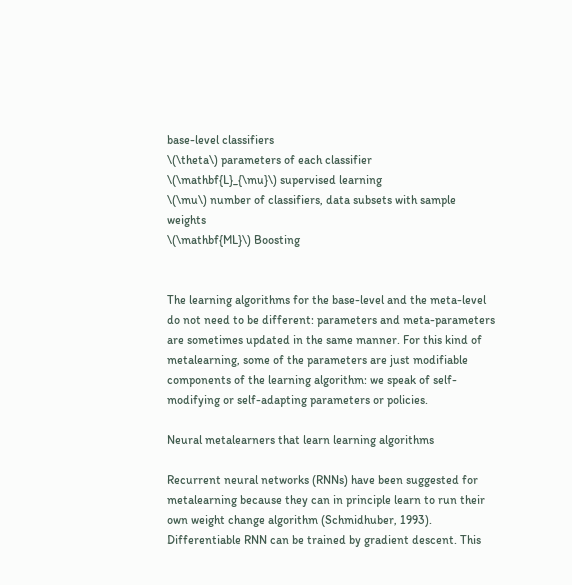base-level classifiers
\(\theta\) parameters of each classifier
\(\mathbf{L}_{\mu}\) supervised learning
\(\mu\) number of classifiers, data subsets with sample weights
\(\mathbf{ML}\) Boosting


The learning algorithms for the base-level and the meta-level do not need to be different: parameters and meta-parameters are sometimes updated in the same manner. For this kind of metalearning, some of the parameters are just modifiable components of the learning algorithm: we speak of self-modifying or self-adapting parameters or policies.

Neural metalearners that learn learning algorithms

Recurrent neural networks (RNNs) have been suggested for metalearning because they can in principle learn to run their own weight change algorithm (Schmidhuber, 1993). Differentiable RNN can be trained by gradient descent. This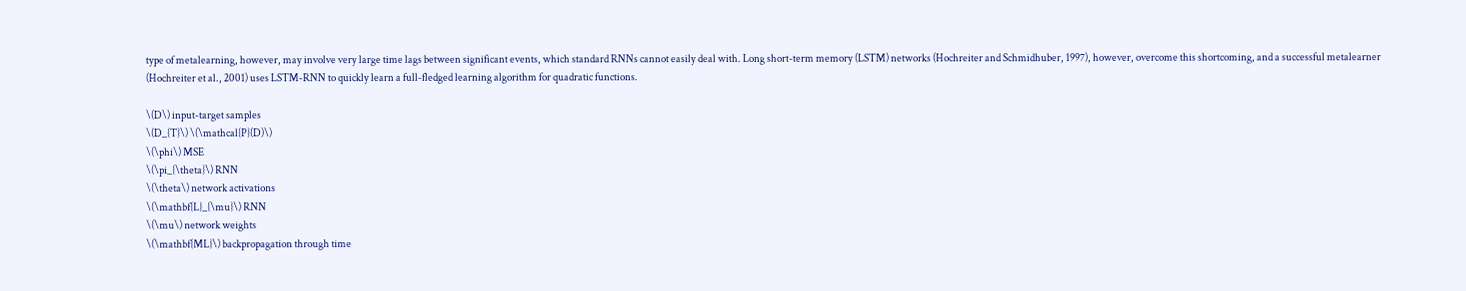type of metalearning, however, may involve very large time lags between significant events, which standard RNNs cannot easily deal with. Long short-term memory (LSTM) networks (Hochreiter and Schmidhuber, 1997), however, overcome this shortcoming, and a successful metalearner (Hochreiter et al., 2001) uses LSTM-RNN to quickly learn a full-fledged learning algorithm for quadratic functions.

\(D\) input-target samples
\(D_{T}\) \(\mathcal{P}(D)\)
\(\phi\) MSE
\(\pi_{\theta}\) RNN
\(\theta\) network activations
\(\mathbf{L}_{\mu}\) RNN
\(\mu\) network weights
\(\mathbf{ML}\) backpropagation through time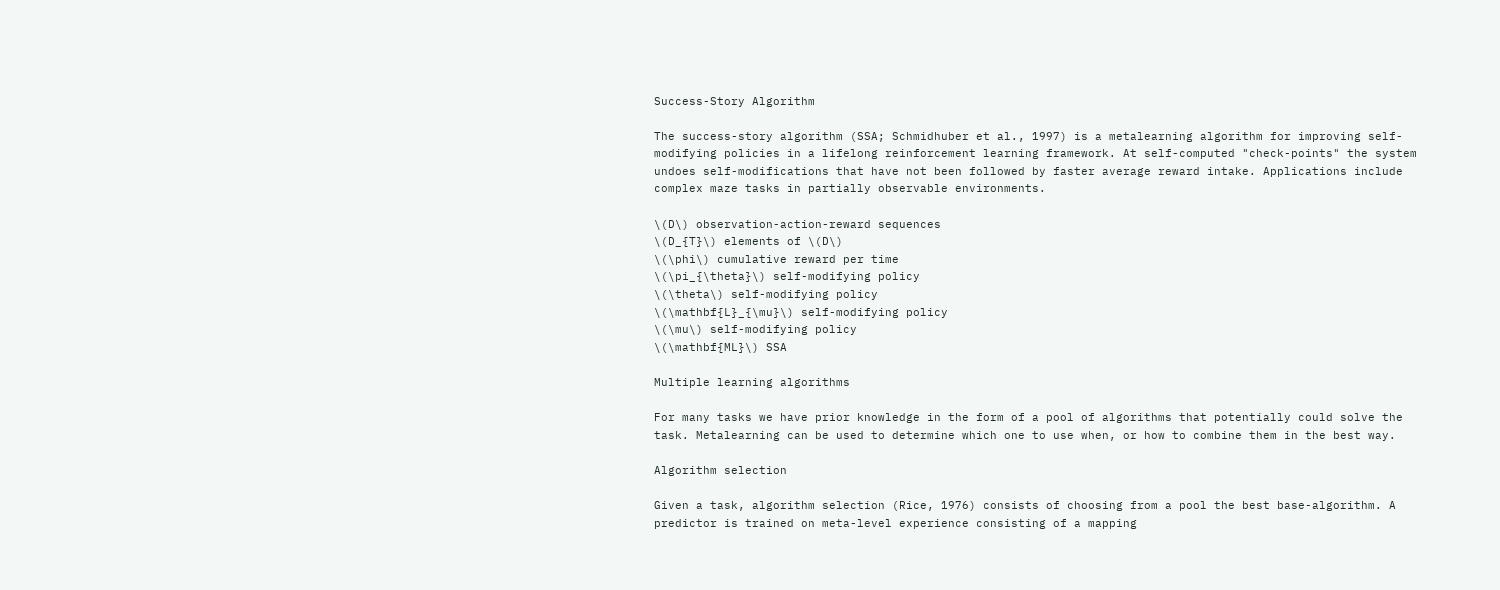Success-Story Algorithm

The success-story algorithm (SSA; Schmidhuber et al., 1997) is a metalearning algorithm for improving self-modifying policies in a lifelong reinforcement learning framework. At self-computed "check-points" the system undoes self-modifications that have not been followed by faster average reward intake. Applications include complex maze tasks in partially observable environments.

\(D\) observation-action-reward sequences
\(D_{T}\) elements of \(D\)
\(\phi\) cumulative reward per time
\(\pi_{\theta}\) self-modifying policy
\(\theta\) self-modifying policy
\(\mathbf{L}_{\mu}\) self-modifying policy
\(\mu\) self-modifying policy
\(\mathbf{ML}\) SSA

Multiple learning algorithms

For many tasks we have prior knowledge in the form of a pool of algorithms that potentially could solve the task. Metalearning can be used to determine which one to use when, or how to combine them in the best way.

Algorithm selection

Given a task, algorithm selection (Rice, 1976) consists of choosing from a pool the best base-algorithm. A predictor is trained on meta-level experience consisting of a mapping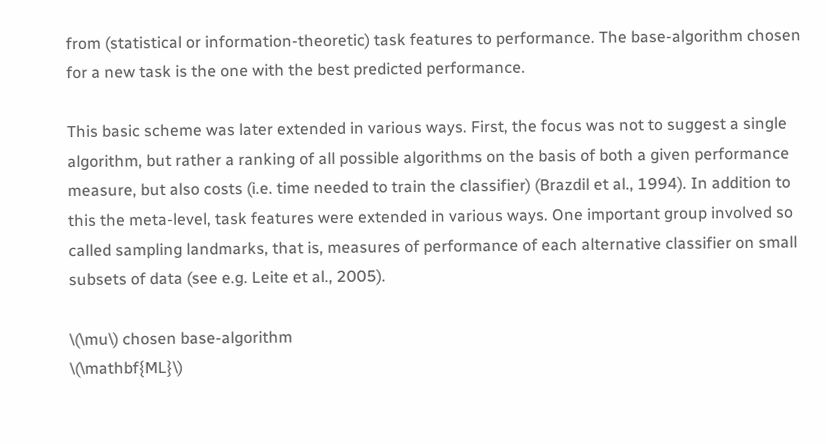from (statistical or information-theoretic) task features to performance. The base-algorithm chosen for a new task is the one with the best predicted performance.

This basic scheme was later extended in various ways. First, the focus was not to suggest a single algorithm, but rather a ranking of all possible algorithms on the basis of both a given performance measure, but also costs (i.e. time needed to train the classifier) (Brazdil et al., 1994). In addition to this the meta-level, task features were extended in various ways. One important group involved so called sampling landmarks, that is, measures of performance of each alternative classifier on small subsets of data (see e.g. Leite et al., 2005).

\(\mu\) chosen base-algorithm
\(\mathbf{ML}\)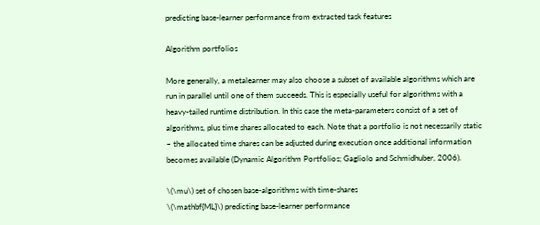predicting base-learner performance from extracted task features

Algorithm portfolios

More generally, a metalearner may also choose a subset of available algorithms which are run in parallel until one of them succeeds. This is especially useful for algorithms with a heavy-tailed runtime distribution. In this case the meta-parameters consist of a set of algorithms, plus time shares allocated to each. Note that a portfolio is not necessarily static – the allocated time shares can be adjusted during execution once additional information becomes available (Dynamic Algorithm Portfolios; Gagliolo and Schmidhuber, 2006).

\(\mu\) set of chosen base-algorithms with time-shares
\(\mathbf{ML}\) predicting base-learner performance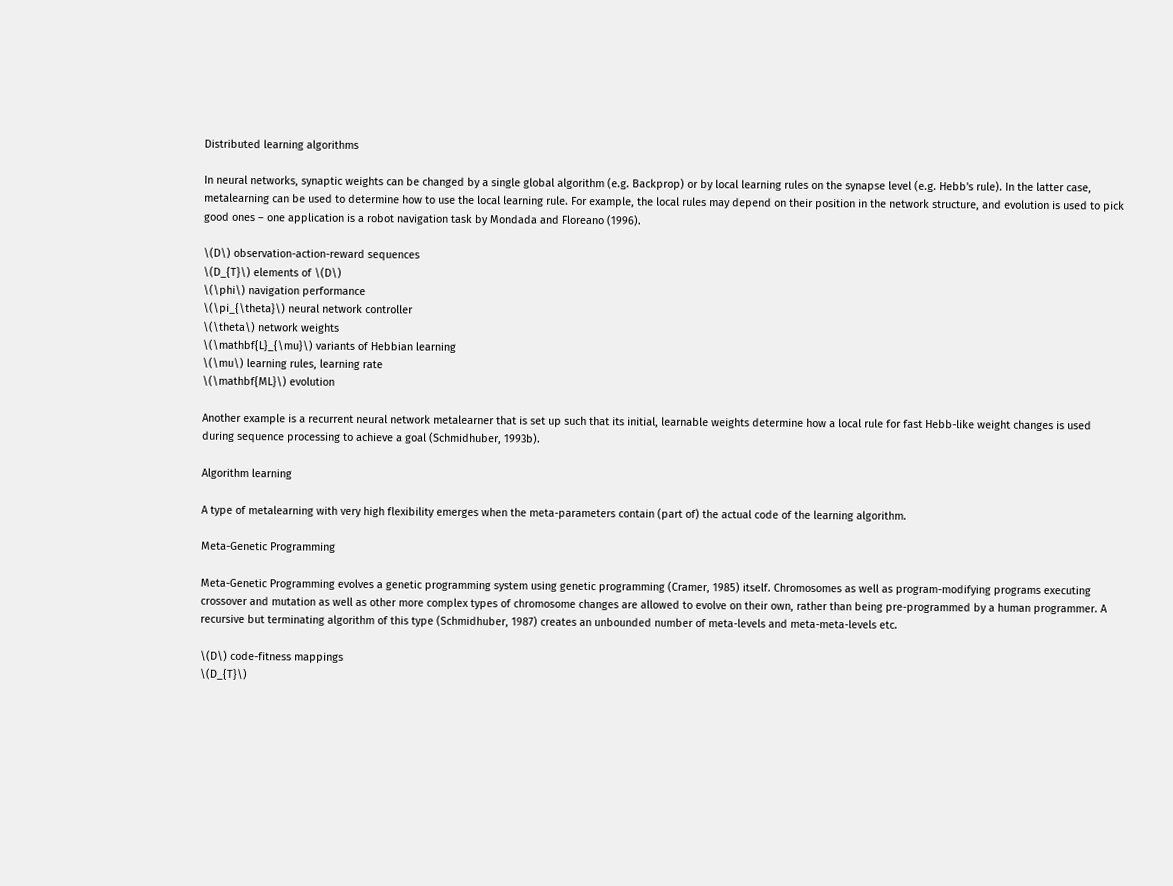Distributed learning algorithms

In neural networks, synaptic weights can be changed by a single global algorithm (e.g. Backprop) or by local learning rules on the synapse level (e.g. Hebb's rule). In the latter case, metalearning can be used to determine how to use the local learning rule. For example, the local rules may depend on their position in the network structure, and evolution is used to pick good ones – one application is a robot navigation task by Mondada and Floreano (1996).

\(D\) observation-action-reward sequences
\(D_{T}\) elements of \(D\)
\(\phi\) navigation performance
\(\pi_{\theta}\) neural network controller
\(\theta\) network weights
\(\mathbf{L}_{\mu}\) variants of Hebbian learning
\(\mu\) learning rules, learning rate
\(\mathbf{ML}\) evolution

Another example is a recurrent neural network metalearner that is set up such that its initial, learnable weights determine how a local rule for fast Hebb-like weight changes is used during sequence processing to achieve a goal (Schmidhuber, 1993b).

Algorithm learning

A type of metalearning with very high flexibility emerges when the meta-parameters contain (part of) the actual code of the learning algorithm.

Meta-Genetic Programming

Meta-Genetic Programming evolves a genetic programming system using genetic programming (Cramer, 1985) itself. Chromosomes as well as program-modifying programs executing crossover and mutation as well as other more complex types of chromosome changes are allowed to evolve on their own, rather than being pre-programmed by a human programmer. A recursive but terminating algorithm of this type (Schmidhuber, 1987) creates an unbounded number of meta-levels and meta-meta-levels etc.

\(D\) code-fitness mappings
\(D_{T}\)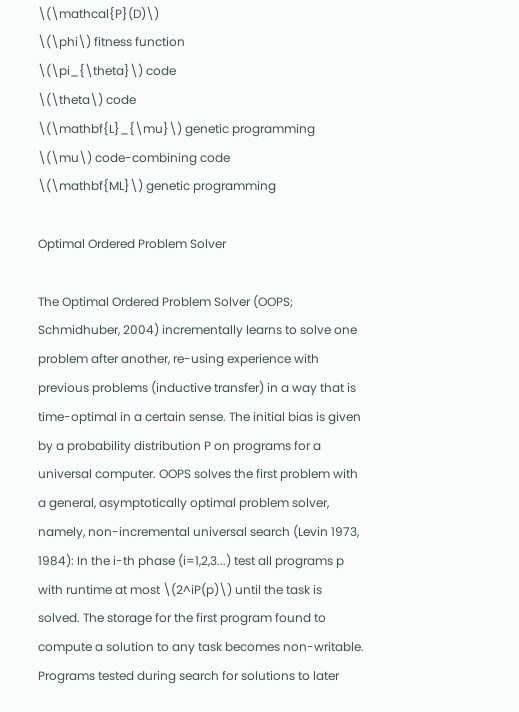\(\mathcal{P}(D)\)
\(\phi\) fitness function
\(\pi_{\theta}\) code
\(\theta\) code
\(\mathbf{L}_{\mu}\) genetic programming
\(\mu\) code-combining code
\(\mathbf{ML}\) genetic programming

Optimal Ordered Problem Solver

The Optimal Ordered Problem Solver (OOPS; Schmidhuber, 2004) incrementally learns to solve one problem after another, re-using experience with previous problems (inductive transfer) in a way that is time-optimal in a certain sense. The initial bias is given by a probability distribution P on programs for a universal computer. OOPS solves the first problem with a general, asymptotically optimal problem solver, namely, non-incremental universal search (Levin 1973, 1984): In the i-th phase (i=1,2,3...) test all programs p with runtime at most \(2^iP(p)\) until the task is solved. The storage for the first program found to compute a solution to any task becomes non-writable. Programs tested during search for solutions to later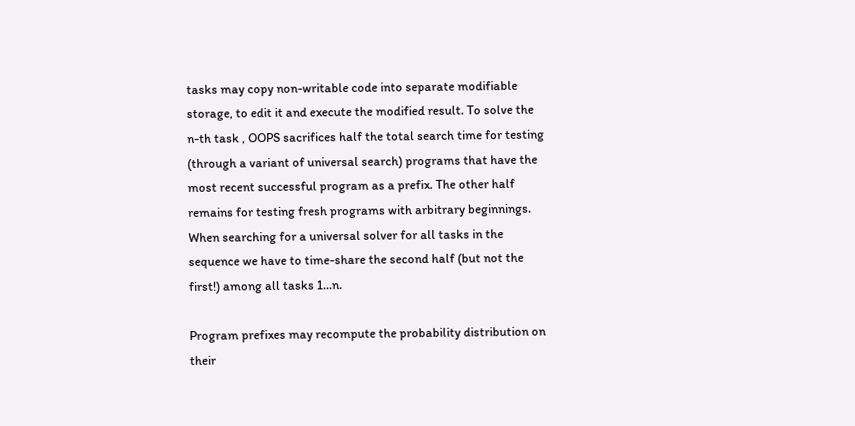tasks may copy non-writable code into separate modifiable storage, to edit it and execute the modified result. To solve the n-th task , OOPS sacrifices half the total search time for testing (through a variant of universal search) programs that have the most recent successful program as a prefix. The other half remains for testing fresh programs with arbitrary beginnings. When searching for a universal solver for all tasks in the sequence we have to time-share the second half (but not the first!) among all tasks 1...n.

Program prefixes may recompute the probability distribution on their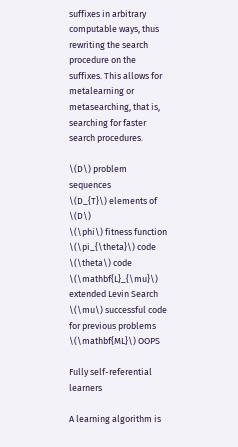suffixes in arbitrary computable ways, thus rewriting the search procedure on the suffixes. This allows for metalearning or metasearching, that is, searching for faster search procedures.

\(D\) problem sequences
\(D_{T}\) elements of \(D\)
\(\phi\) fitness function
\(\pi_{\theta}\) code
\(\theta\) code
\(\mathbf{L}_{\mu}\) extended Levin Search
\(\mu\) successful code for previous problems
\(\mathbf{ML}\) OOPS

Fully self-referential learners

A learning algorithm is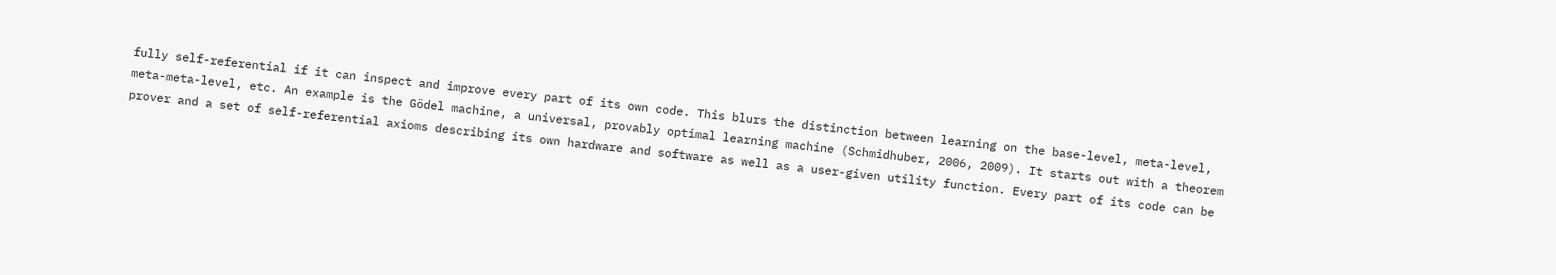fully self-referential if it can inspect and improve every part of its own code. This blurs the distinction between learning on the base-level, meta-level, meta-meta-level, etc. An example is the Gödel machine, a universal, provably optimal learning machine (Schmidhuber, 2006, 2009). It starts out with a theorem prover and a set of self-referential axioms describing its own hardware and software as well as a user-given utility function. Every part of its code can be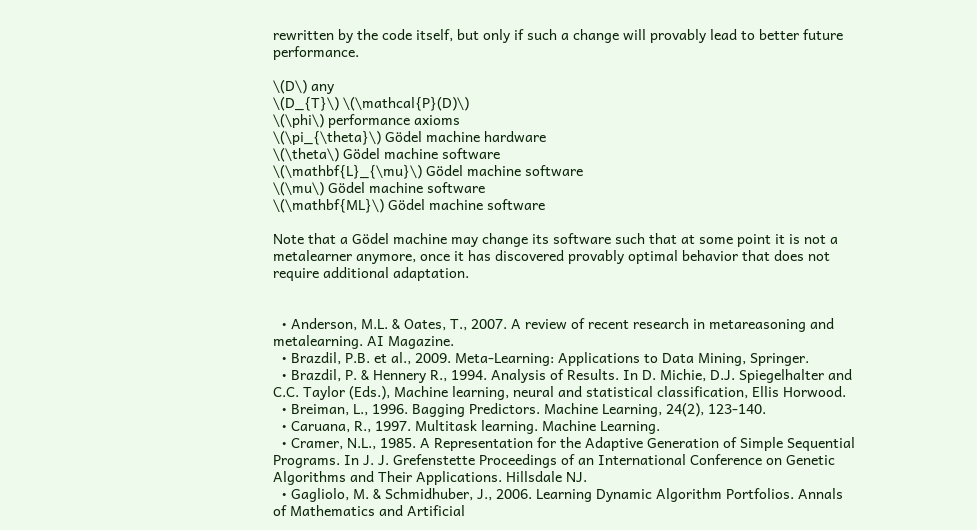rewritten by the code itself, but only if such a change will provably lead to better future performance.

\(D\) any
\(D_{T}\) \(\mathcal{P}(D)\)
\(\phi\) performance axioms
\(\pi_{\theta}\) Gödel machine hardware
\(\theta\) Gödel machine software
\(\mathbf{L}_{\mu}\) Gödel machine software
\(\mu\) Gödel machine software
\(\mathbf{ML}\) Gödel machine software

Note that a Gödel machine may change its software such that at some point it is not a metalearner anymore, once it has discovered provably optimal behavior that does not require additional adaptation.


  • Anderson, M.L. & Oates, T., 2007. A review of recent research in metareasoning and metalearning. AI Magazine.
  • Brazdil, P.B. et al., 2009. Meta-Learning: Applications to Data Mining, Springer.
  • Brazdil, P. & Hennery R., 1994. Analysis of Results. In D. Michie, D.J. Spiegelhalter and C.C. Taylor (Eds.), Machine learning, neural and statistical classification, Ellis Horwood.
  • Breiman, L., 1996. Bagging Predictors. Machine Learning, 24(2), 123-140.
  • Caruana, R., 1997. Multitask learning. Machine Learning.
  • Cramer, N.L., 1985. A Representation for the Adaptive Generation of Simple Sequential Programs. In J. J. Grefenstette Proceedings of an International Conference on Genetic Algorithms and Their Applications. Hillsdale NJ.
  • Gagliolo, M. & Schmidhuber, J., 2006. Learning Dynamic Algorithm Portfolios. Annals of Mathematics and Artificial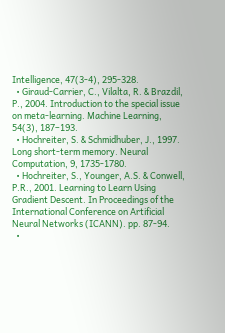Intelligence, 47(3-4), 295-328.
  • Giraud-Carrier, C., Vilalta, R. & Brazdil, P., 2004. Introduction to the special issue on meta-learning. Machine Learning, 54(3), 187–193.
  • Hochreiter, S. & Schmidhuber, J., 1997. Long short-term memory. Neural Computation, 9, 1735-1780.
  • Hochreiter, S., Younger, A.S. & Conwell, P.R., 2001. Learning to Learn Using Gradient Descent. In Proceedings of the International Conference on Artificial Neural Networks (ICANN). pp. 87-94.
  •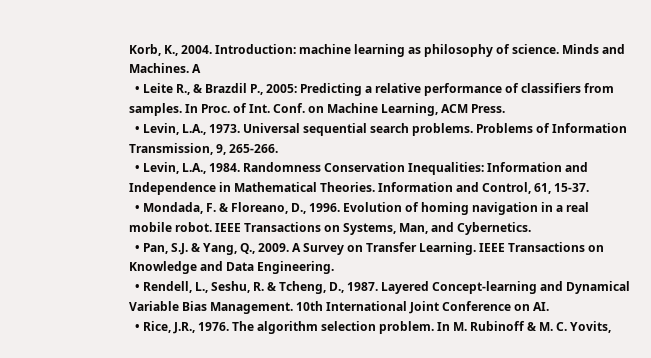Korb, K., 2004. Introduction: machine learning as philosophy of science. Minds and Machines. A
  • Leite R., & Brazdil P., 2005: Predicting a relative performance of classifiers from samples. In Proc. of Int. Conf. on Machine Learning, ACM Press.
  • Levin, L.A., 1973. Universal sequential search problems. Problems of Information Transmission, 9, 265-266.
  • Levin, L.A., 1984. Randomness Conservation Inequalities: Information and Independence in Mathematical Theories. Information and Control, 61, 15-37.
  • Mondada, F. & Floreano, D., 1996. Evolution of homing navigation in a real mobile robot. IEEE Transactions on Systems, Man, and Cybernetics.
  • Pan, S.J. & Yang, Q., 2009. A Survey on Transfer Learning. IEEE Transactions on Knowledge and Data Engineering.
  • Rendell, L., Seshu, R. & Tcheng, D., 1987. Layered Concept-learning and Dynamical Variable Bias Management. 10th International Joint Conference on AI.
  • Rice, J.R., 1976. The algorithm selection problem. In M. Rubinoff & M. C. Yovits,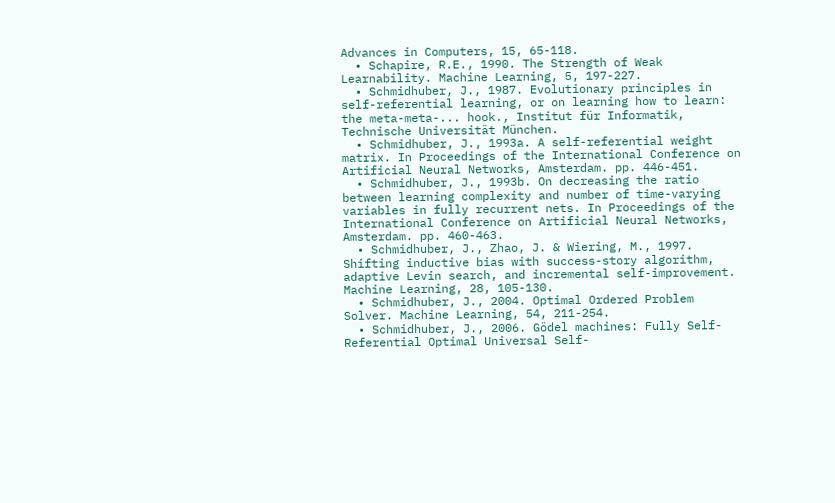Advances in Computers, 15, 65-118.
  • Schapire, R.E., 1990. The Strength of Weak Learnability. Machine Learning, 5, 197-227.
  • Schmidhuber, J., 1987. Evolutionary principles in self-referential learning, or on learning how to learn: the meta-meta-... hook., Institut für Informatik, Technische Universität München.
  • Schmidhuber, J., 1993a. A self-referential weight matrix. In Proceedings of the International Conference on Artificial Neural Networks, Amsterdam. pp. 446-451.
  • Schmidhuber, J., 1993b. On decreasing the ratio between learning complexity and number of time-varying variables in fully recurrent nets. In Proceedings of the International Conference on Artificial Neural Networks, Amsterdam. pp. 460-463.
  • Schmidhuber, J., Zhao, J. & Wiering, M., 1997. Shifting inductive bias with success-story algorithm, adaptive Levin search, and incremental self-improvement. Machine Learning, 28, 105-130.
  • Schmidhuber, J., 2004. Optimal Ordered Problem Solver. Machine Learning, 54, 211-254.
  • Schmidhuber, J., 2006. Gödel machines: Fully Self-Referential Optimal Universal Self-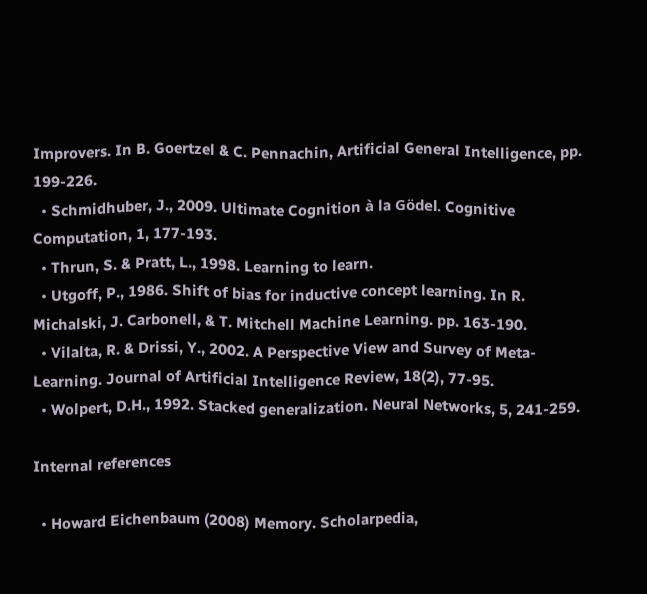Improvers. In B. Goertzel & C. Pennachin, Artificial General Intelligence, pp. 199-226.
  • Schmidhuber, J., 2009. Ultimate Cognition à la Gödel. Cognitive Computation, 1, 177-193.
  • Thrun, S. & Pratt, L., 1998. Learning to learn.
  • Utgoff, P., 1986. Shift of bias for inductive concept learning. In R. Michalski, J. Carbonell, & T. Mitchell Machine Learning. pp. 163-190.
  • Vilalta, R. & Drissi, Y., 2002. A Perspective View and Survey of Meta-Learning. Journal of Artificial Intelligence Review, 18(2), 77-95.
  • Wolpert, D.H., 1992. Stacked generalization. Neural Networks, 5, 241-259.

Internal references

  • Howard Eichenbaum (2008) Memory. Scholarpedia,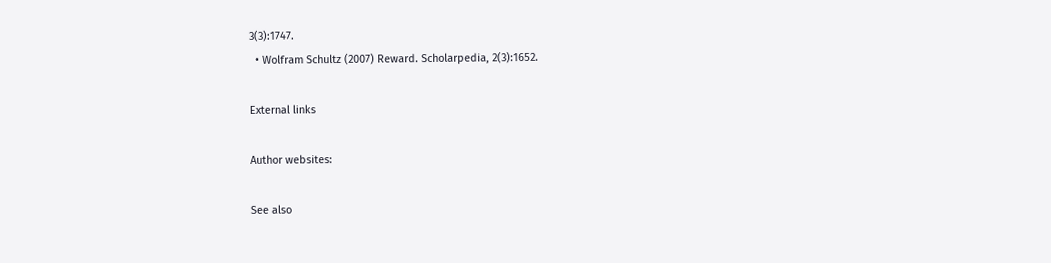3(3):1747.
  • Wolfram Schultz (2007) Reward. Scholarpedia, 2(3):1652.

External links

Author websites:

See also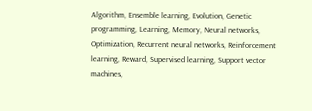Algorithm, Ensemble learning, Evolution, Genetic programming, Learning, Memory, Neural networks, Optimization, Recurrent neural networks, Reinforcement learning, Reward, Supervised learning, Support vector machines,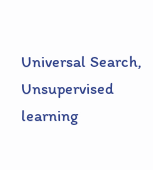Universal Search, Unsupervised learning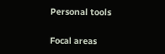Personal tools

Focal areas